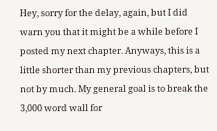Hey, sorry for the delay, again, but I did warn you that it might be a while before I posted my next chapter. Anyways, this is a little shorter than my previous chapters, but not by much. My general goal is to break the 3,000 word wall for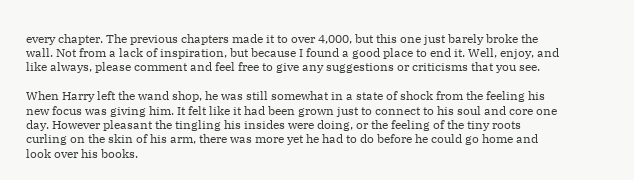every chapter. The previous chapters made it to over 4,000, but this one just barely broke the wall. Not from a lack of inspiration, but because I found a good place to end it. Well, enjoy, and like always, please comment and feel free to give any suggestions or criticisms that you see.

When Harry left the wand shop, he was still somewhat in a state of shock from the feeling his new focus was giving him. It felt like it had been grown just to connect to his soul and core one day. However pleasant the tingling his insides were doing, or the feeling of the tiny roots curling on the skin of his arm, there was more yet he had to do before he could go home and look over his books.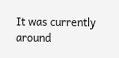It was currently around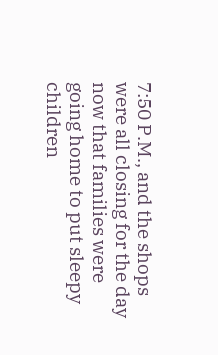7:50 P.M., and the shops were all closing for the day now that families were going home to put sleepy children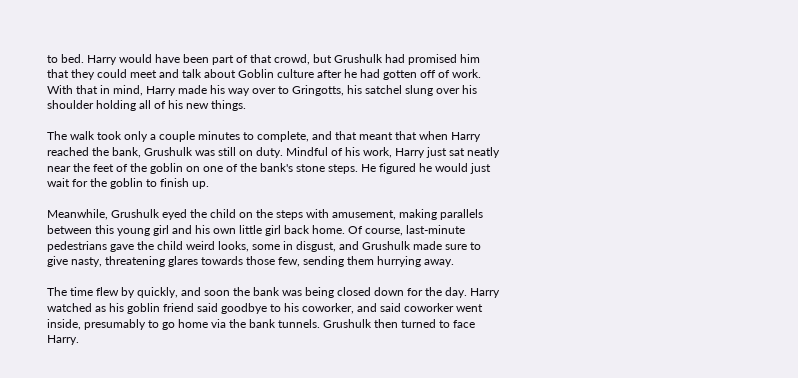to bed. Harry would have been part of that crowd, but Grushulk had promised him that they could meet and talk about Goblin culture after he had gotten off of work. With that in mind, Harry made his way over to Gringotts, his satchel slung over his shoulder holding all of his new things.

The walk took only a couple minutes to complete, and that meant that when Harry reached the bank, Grushulk was still on duty. Mindful of his work, Harry just sat neatly near the feet of the goblin on one of the bank's stone steps. He figured he would just wait for the goblin to finish up.

Meanwhile, Grushulk eyed the child on the steps with amusement, making parallels between this young girl and his own little girl back home. Of course, last-minute pedestrians gave the child weird looks, some in disgust, and Grushulk made sure to give nasty, threatening glares towards those few, sending them hurrying away.

The time flew by quickly, and soon the bank was being closed down for the day. Harry watched as his goblin friend said goodbye to his coworker, and said coworker went inside, presumably to go home via the bank tunnels. Grushulk then turned to face Harry.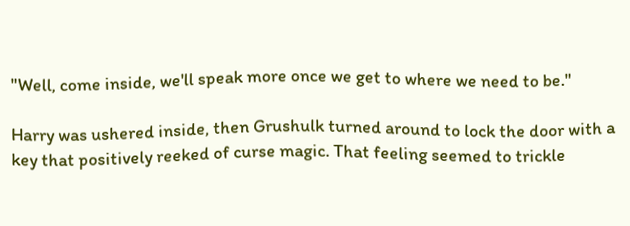"Well, come inside, we'll speak more once we get to where we need to be."

Harry was ushered inside, then Grushulk turned around to lock the door with a key that positively reeked of curse magic. That feeling seemed to trickle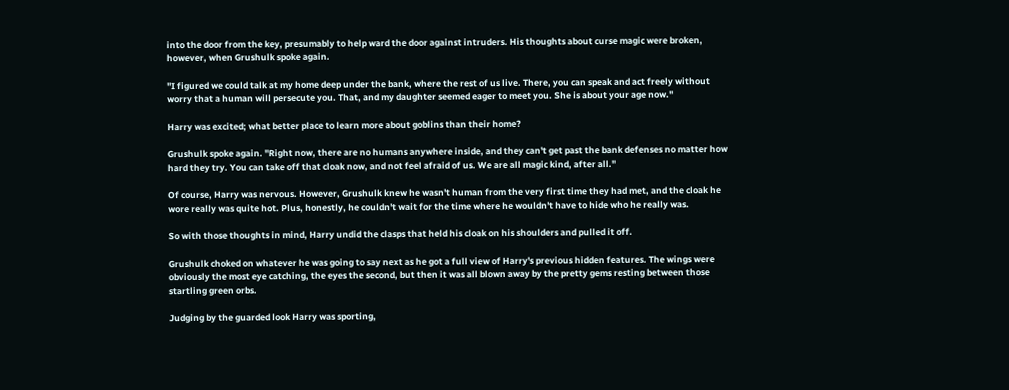into the door from the key, presumably to help ward the door against intruders. His thoughts about curse magic were broken, however, when Grushulk spoke again.

"I figured we could talk at my home deep under the bank, where the rest of us live. There, you can speak and act freely without worry that a human will persecute you. That, and my daughter seemed eager to meet you. She is about your age now."

Harry was excited; what better place to learn more about goblins than their home?

Grushulk spoke again. "Right now, there are no humans anywhere inside, and they can't get past the bank defenses no matter how hard they try. You can take off that cloak now, and not feel afraid of us. We are all magic kind, after all."

Of course, Harry was nervous. However, Grushulk knew he wasn't human from the very first time they had met, and the cloak he wore really was quite hot. Plus, honestly, he couldn't wait for the time where he wouldn't have to hide who he really was.

So with those thoughts in mind, Harry undid the clasps that held his cloak on his shoulders and pulled it off.

Grushulk choked on whatever he was going to say next as he got a full view of Harry's previous hidden features. The wings were obviously the most eye catching, the eyes the second, but then it was all blown away by the pretty gems resting between those startling green orbs.

Judging by the guarded look Harry was sporting,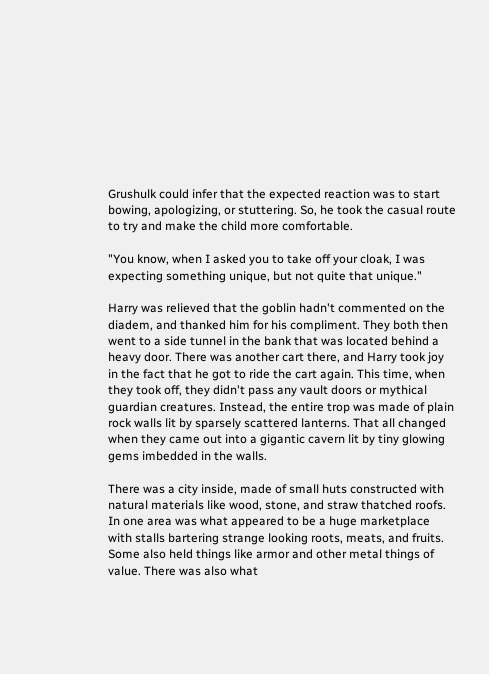Grushulk could infer that the expected reaction was to start bowing, apologizing, or stuttering. So, he took the casual route to try and make the child more comfortable.

"You know, when I asked you to take off your cloak, I was expecting something unique, but not quite that unique."

Harry was relieved that the goblin hadn't commented on the diadem, and thanked him for his compliment. They both then went to a side tunnel in the bank that was located behind a heavy door. There was another cart there, and Harry took joy in the fact that he got to ride the cart again. This time, when they took off, they didn't pass any vault doors or mythical guardian creatures. Instead, the entire trop was made of plain rock walls lit by sparsely scattered lanterns. That all changed when they came out into a gigantic cavern lit by tiny glowing gems imbedded in the walls.

There was a city inside, made of small huts constructed with natural materials like wood, stone, and straw thatched roofs. In one area was what appeared to be a huge marketplace with stalls bartering strange looking roots, meats, and fruits. Some also held things like armor and other metal things of value. There was also what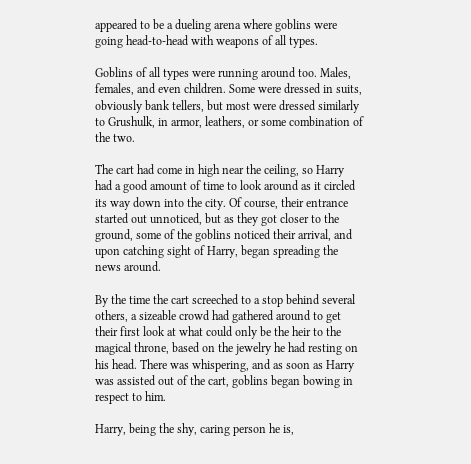appeared to be a dueling arena where goblins were going head-to-head with weapons of all types.

Goblins of all types were running around too. Males, females, and even children. Some were dressed in suits, obviously bank tellers, but most were dressed similarly to Grushulk, in armor, leathers, or some combination of the two.

The cart had come in high near the ceiling, so Harry had a good amount of time to look around as it circled its way down into the city. Of course, their entrance started out unnoticed, but as they got closer to the ground, some of the goblins noticed their arrival, and upon catching sight of Harry, began spreading the news around.

By the time the cart screeched to a stop behind several others, a sizeable crowd had gathered around to get their first look at what could only be the heir to the magical throne, based on the jewelry he had resting on his head. There was whispering, and as soon as Harry was assisted out of the cart, goblins began bowing in respect to him.

Harry, being the shy, caring person he is,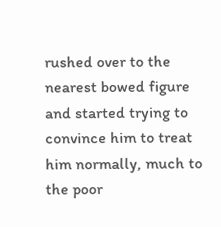rushed over to the nearest bowed figure and started trying to convince him to treat him normally, much to the poor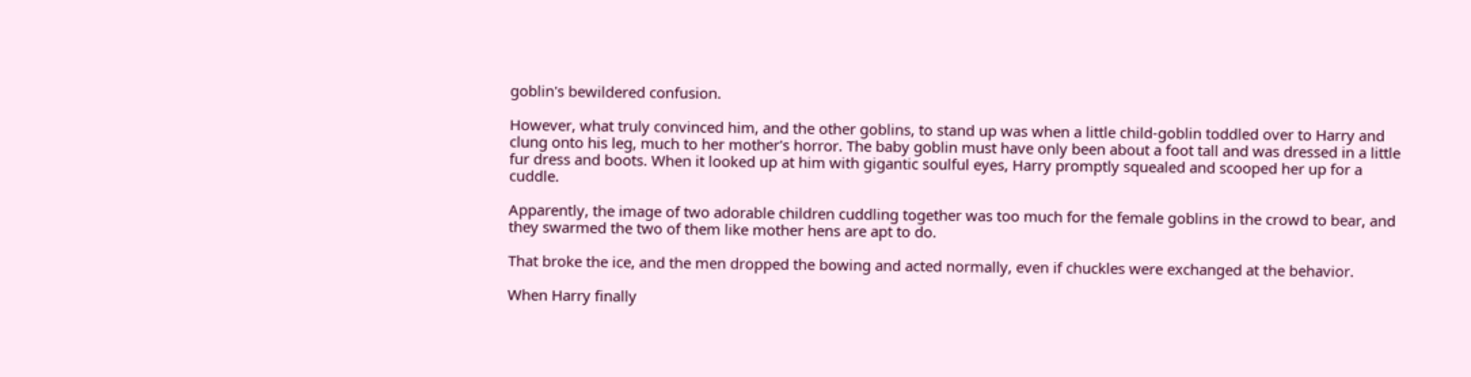goblin's bewildered confusion.

However, what truly convinced him, and the other goblins, to stand up was when a little child-goblin toddled over to Harry and clung onto his leg, much to her mother's horror. The baby goblin must have only been about a foot tall and was dressed in a little fur dress and boots. When it looked up at him with gigantic soulful eyes, Harry promptly squealed and scooped her up for a cuddle.

Apparently, the image of two adorable children cuddling together was too much for the female goblins in the crowd to bear, and they swarmed the two of them like mother hens are apt to do.

That broke the ice, and the men dropped the bowing and acted normally, even if chuckles were exchanged at the behavior.

When Harry finally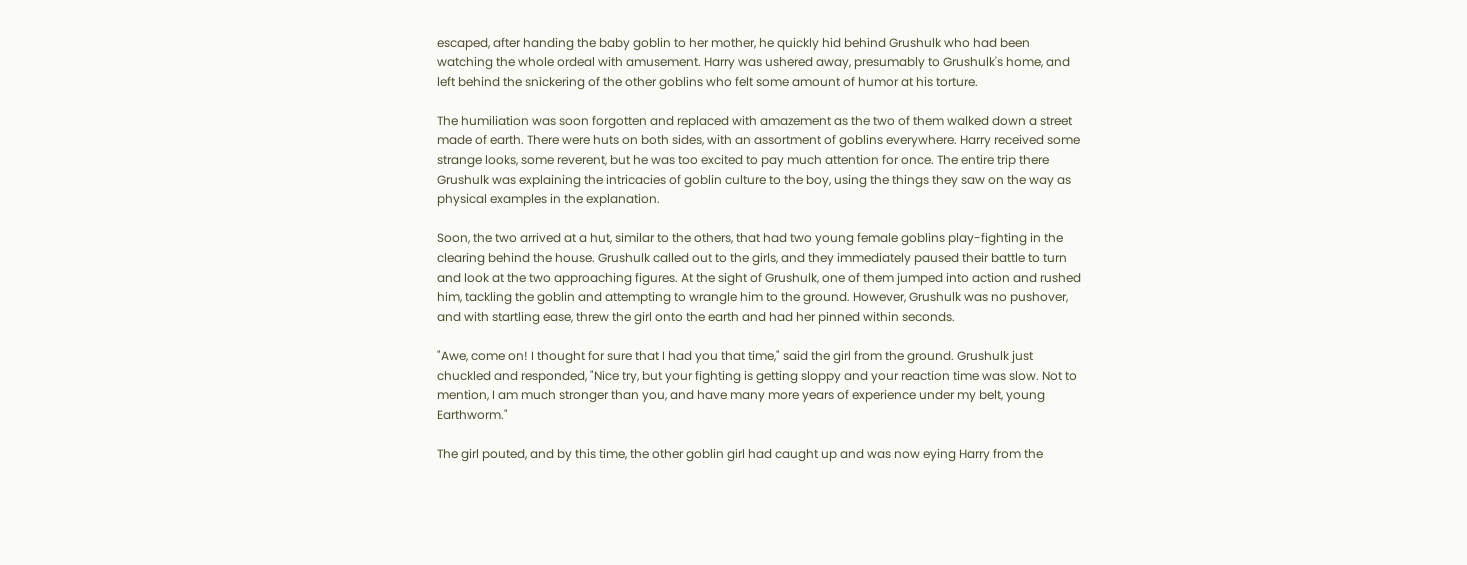escaped, after handing the baby goblin to her mother, he quickly hid behind Grushulk who had been watching the whole ordeal with amusement. Harry was ushered away, presumably to Grushulk's home, and left behind the snickering of the other goblins who felt some amount of humor at his torture.

The humiliation was soon forgotten and replaced with amazement as the two of them walked down a street made of earth. There were huts on both sides, with an assortment of goblins everywhere. Harry received some strange looks, some reverent, but he was too excited to pay much attention for once. The entire trip there Grushulk was explaining the intricacies of goblin culture to the boy, using the things they saw on the way as physical examples in the explanation.

Soon, the two arrived at a hut, similar to the others, that had two young female goblins play-fighting in the clearing behind the house. Grushulk called out to the girls, and they immediately paused their battle to turn and look at the two approaching figures. At the sight of Grushulk, one of them jumped into action and rushed him, tackling the goblin and attempting to wrangle him to the ground. However, Grushulk was no pushover, and with startling ease, threw the girl onto the earth and had her pinned within seconds.

"Awe, come on! I thought for sure that I had you that time," said the girl from the ground. Grushulk just chuckled and responded, "Nice try, but your fighting is getting sloppy and your reaction time was slow. Not to mention, I am much stronger than you, and have many more years of experience under my belt, young Earthworm."

The girl pouted, and by this time, the other goblin girl had caught up and was now eying Harry from the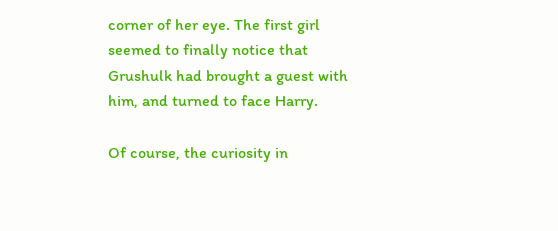corner of her eye. The first girl seemed to finally notice that Grushulk had brought a guest with him, and turned to face Harry.

Of course, the curiosity in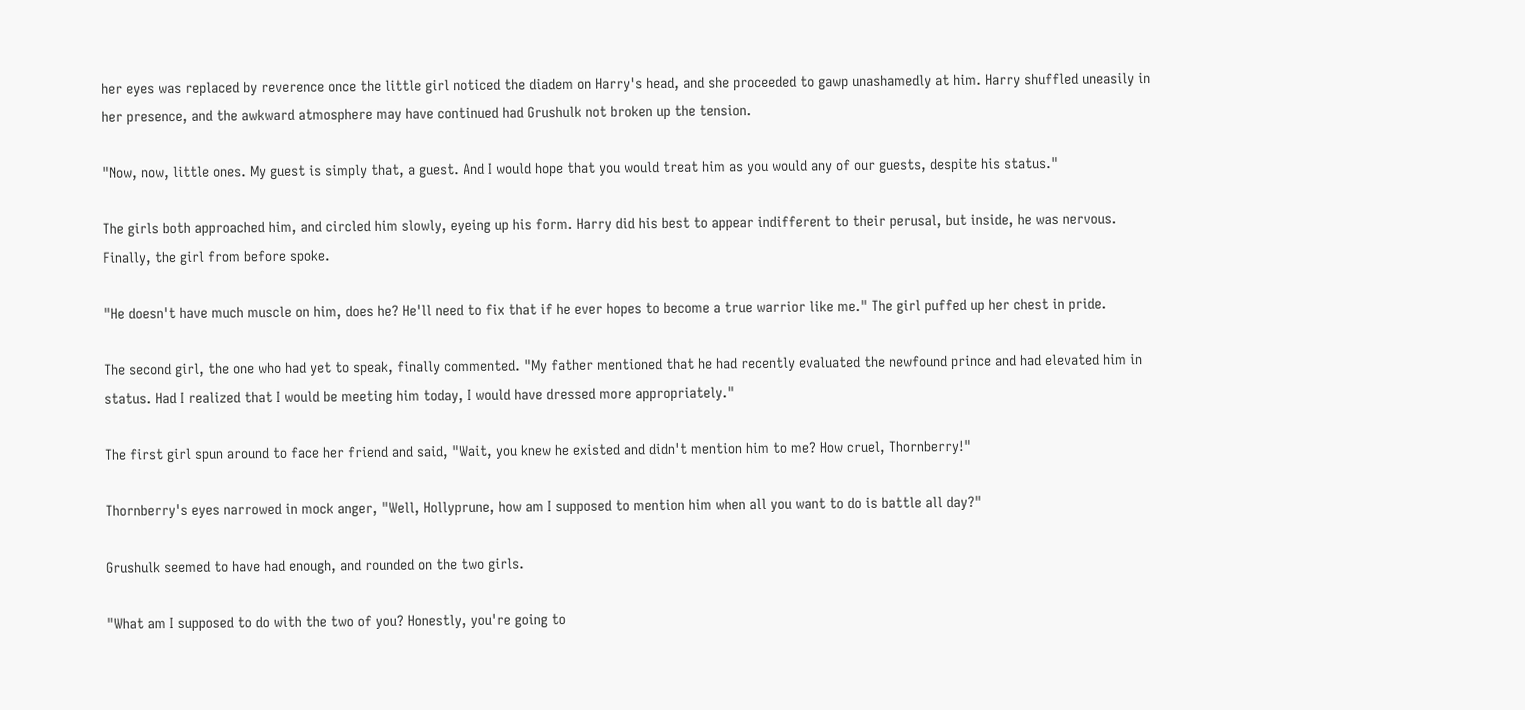her eyes was replaced by reverence once the little girl noticed the diadem on Harry's head, and she proceeded to gawp unashamedly at him. Harry shuffled uneasily in her presence, and the awkward atmosphere may have continued had Grushulk not broken up the tension.

"Now, now, little ones. My guest is simply that, a guest. And I would hope that you would treat him as you would any of our guests, despite his status."

The girls both approached him, and circled him slowly, eyeing up his form. Harry did his best to appear indifferent to their perusal, but inside, he was nervous. Finally, the girl from before spoke.

"He doesn't have much muscle on him, does he? He'll need to fix that if he ever hopes to become a true warrior like me." The girl puffed up her chest in pride.

The second girl, the one who had yet to speak, finally commented. "My father mentioned that he had recently evaluated the newfound prince and had elevated him in status. Had I realized that I would be meeting him today, I would have dressed more appropriately."

The first girl spun around to face her friend and said, "Wait, you knew he existed and didn't mention him to me? How cruel, Thornberry!"

Thornberry's eyes narrowed in mock anger, "Well, Hollyprune, how am I supposed to mention him when all you want to do is battle all day?"

Grushulk seemed to have had enough, and rounded on the two girls.

"What am I supposed to do with the two of you? Honestly, you're going to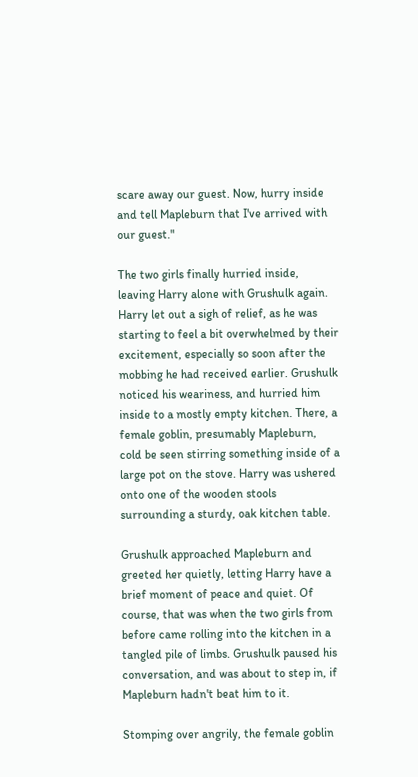scare away our guest. Now, hurry inside and tell Mapleburn that I've arrived with our guest."

The two girls finally hurried inside, leaving Harry alone with Grushulk again. Harry let out a sigh of relief, as he was starting to feel a bit overwhelmed by their excitement, especially so soon after the mobbing he had received earlier. Grushulk noticed his weariness, and hurried him inside to a mostly empty kitchen. There, a female goblin, presumably Mapleburn, cold be seen stirring something inside of a large pot on the stove. Harry was ushered onto one of the wooden stools surrounding a sturdy, oak kitchen table.

Grushulk approached Mapleburn and greeted her quietly, letting Harry have a brief moment of peace and quiet. Of course, that was when the two girls from before came rolling into the kitchen in a tangled pile of limbs. Grushulk paused his conversation, and was about to step in, if Mapleburn hadn't beat him to it.

Stomping over angrily, the female goblin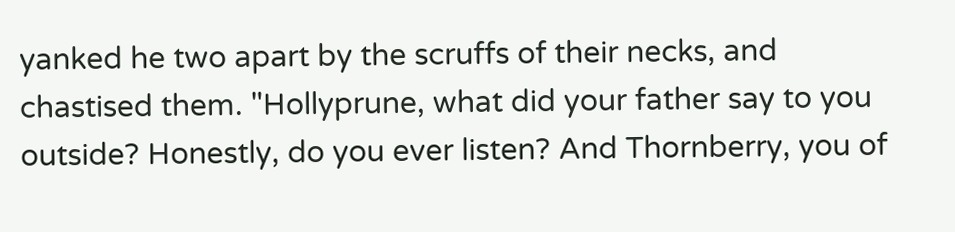yanked he two apart by the scruffs of their necks, and chastised them. "Hollyprune, what did your father say to you outside? Honestly, do you ever listen? And Thornberry, you of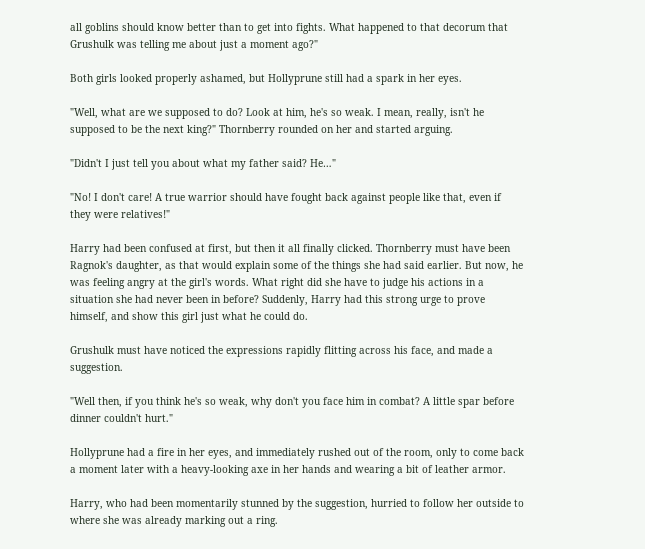all goblins should know better than to get into fights. What happened to that decorum that Grushulk was telling me about just a moment ago?"

Both girls looked properly ashamed, but Hollyprune still had a spark in her eyes.

"Well, what are we supposed to do? Look at him, he's so weak. I mean, really, isn't he supposed to be the next king?" Thornberry rounded on her and started arguing.

"Didn't I just tell you about what my father said? He…"

"No! I don't care! A true warrior should have fought back against people like that, even if they were relatives!"

Harry had been confused at first, but then it all finally clicked. Thornberry must have been Ragnok's daughter, as that would explain some of the things she had said earlier. But now, he was feeling angry at the girl's words. What right did she have to judge his actions in a situation she had never been in before? Suddenly, Harry had this strong urge to prove himself, and show this girl just what he could do.

Grushulk must have noticed the expressions rapidly flitting across his face, and made a suggestion.

"Well then, if you think he's so weak, why don't you face him in combat? A little spar before dinner couldn't hurt."

Hollyprune had a fire in her eyes, and immediately rushed out of the room, only to come back a moment later with a heavy-looking axe in her hands and wearing a bit of leather armor.

Harry, who had been momentarily stunned by the suggestion, hurried to follow her outside to where she was already marking out a ring.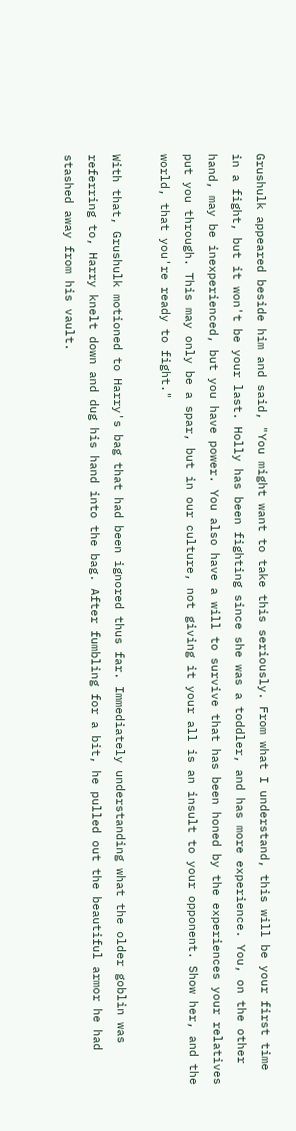Grushulk appeared beside him and said, "You might want to take this seriously. From what I understand, this will be your first time in a fight, but it won't be your last. Holly has been fighting since she was a toddler, and has more experience. You, on the other hand, may be inexperienced, but you have power. You also have a will to survive that has been honed by the experiences your relatives put you through. This may only be a spar, but in our culture, not giving it your all is an insult to your opponent. Show her, and the world, that you're ready to fight."

With that, Grushulk motioned to Harry's bag that had been ignored thus far. Immediately understanding what the older goblin was referring to, Harry knelt down and dug his hand into the bag. After fumbling for a bit, he pulled out the beautiful armor he had stashed away from his vault.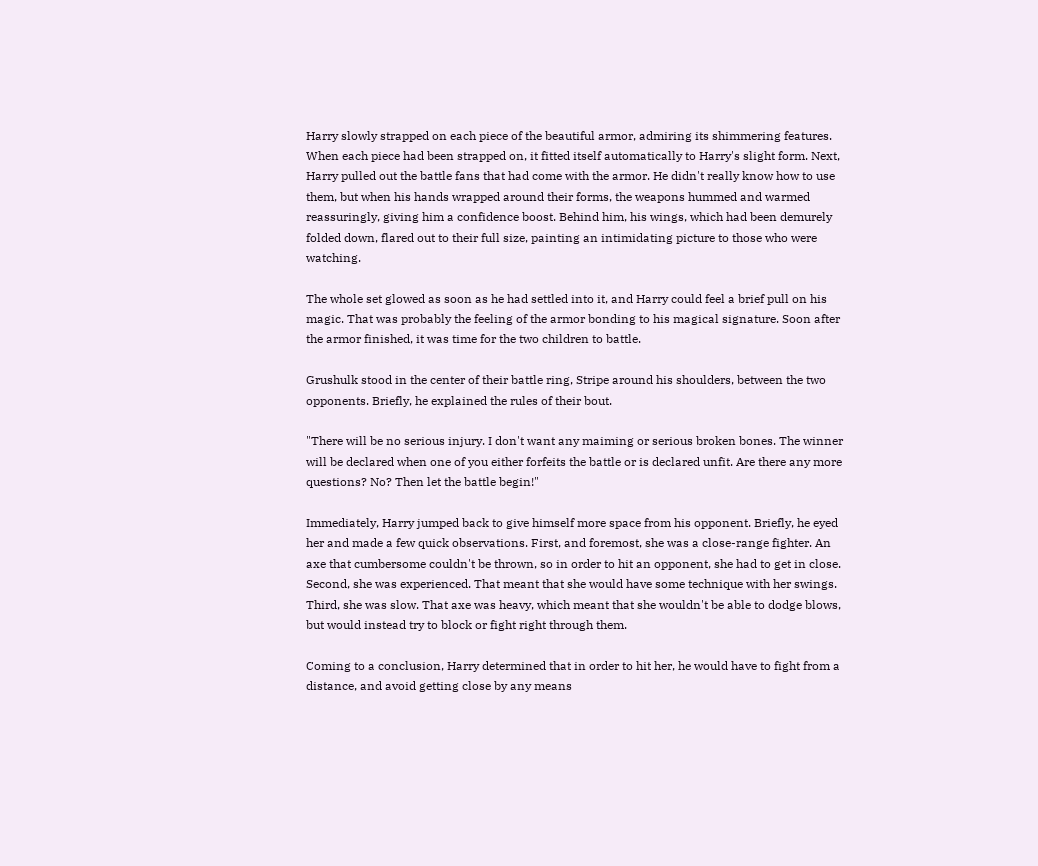Harry slowly strapped on each piece of the beautiful armor, admiring its shimmering features. When each piece had been strapped on, it fitted itself automatically to Harry's slight form. Next, Harry pulled out the battle fans that had come with the armor. He didn't really know how to use them, but when his hands wrapped around their forms, the weapons hummed and warmed reassuringly, giving him a confidence boost. Behind him, his wings, which had been demurely folded down, flared out to their full size, painting an intimidating picture to those who were watching.

The whole set glowed as soon as he had settled into it, and Harry could feel a brief pull on his magic. That was probably the feeling of the armor bonding to his magical signature. Soon after the armor finished, it was time for the two children to battle.

Grushulk stood in the center of their battle ring, Stripe around his shoulders, between the two opponents. Briefly, he explained the rules of their bout.

"There will be no serious injury. I don't want any maiming or serious broken bones. The winner will be declared when one of you either forfeits the battle or is declared unfit. Are there any more questions? No? Then let the battle begin!"

Immediately, Harry jumped back to give himself more space from his opponent. Briefly, he eyed her and made a few quick observations. First, and foremost, she was a close-range fighter. An axe that cumbersome couldn't be thrown, so in order to hit an opponent, she had to get in close. Second, she was experienced. That meant that she would have some technique with her swings. Third, she was slow. That axe was heavy, which meant that she wouldn't be able to dodge blows, but would instead try to block or fight right through them.

Coming to a conclusion, Harry determined that in order to hit her, he would have to fight from a distance, and avoid getting close by any means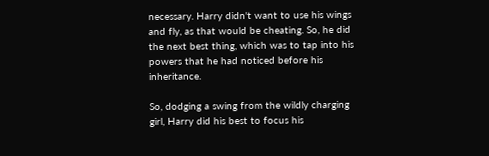necessary. Harry didn't want to use his wings and fly, as that would be cheating. So, he did the next best thing, which was to tap into his powers that he had noticed before his inheritance.

So, dodging a swing from the wildly charging girl, Harry did his best to focus his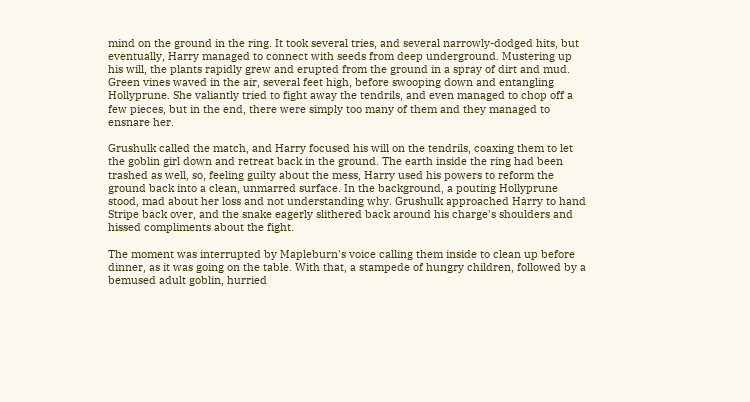mind on the ground in the ring. It took several tries, and several narrowly-dodged hits, but eventually, Harry managed to connect with seeds from deep underground. Mustering up his will, the plants rapidly grew and erupted from the ground in a spray of dirt and mud. Green vines waved in the air, several feet high, before swooping down and entangling Hollyprune. She valiantly tried to fight away the tendrils, and even managed to chop off a few pieces, but in the end, there were simply too many of them and they managed to ensnare her.

Grushulk called the match, and Harry focused his will on the tendrils, coaxing them to let the goblin girl down and retreat back in the ground. The earth inside the ring had been trashed as well, so, feeling guilty about the mess, Harry used his powers to reform the ground back into a clean, unmarred surface. In the background, a pouting Hollyprune stood, mad about her loss and not understanding why. Grushulk approached Harry to hand Stripe back over, and the snake eagerly slithered back around his charge's shoulders and hissed compliments about the fight.

The moment was interrupted by Mapleburn's voice calling them inside to clean up before dinner, as it was going on the table. With that, a stampede of hungry children, followed by a bemused adult goblin, hurried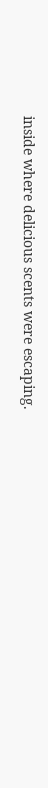inside where delicious scents were escaping.